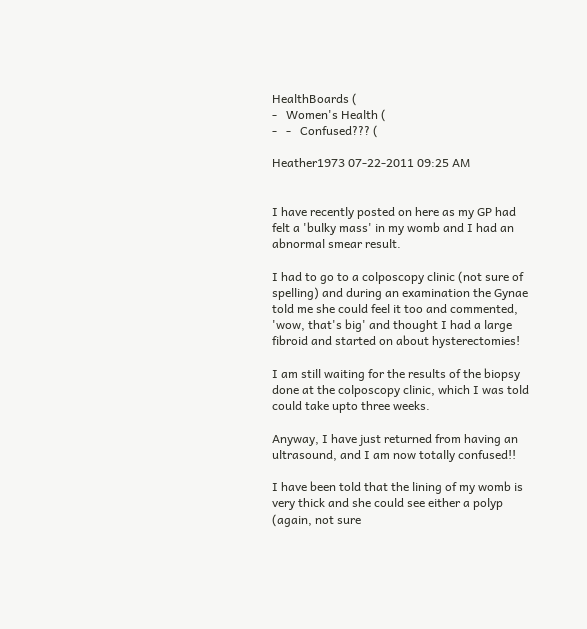HealthBoards (
-   Women's Health (
-   -   Confused??? (

Heather1973 07-22-2011 09:25 AM


I have recently posted on here as my GP had felt a 'bulky mass' in my womb and I had an abnormal smear result.

I had to go to a colposcopy clinic (not sure of spelling) and during an examination the Gynae told me she could feel it too and commented, 'wow, that's big' and thought I had a large fibroid and started on about hysterectomies!

I am still waiting for the results of the biopsy done at the colposcopy clinic, which I was told could take upto three weeks.

Anyway, I have just returned from having an ultrasound, and I am now totally confused!!

I have been told that the lining of my womb is very thick and she could see either a polyp (again, not sure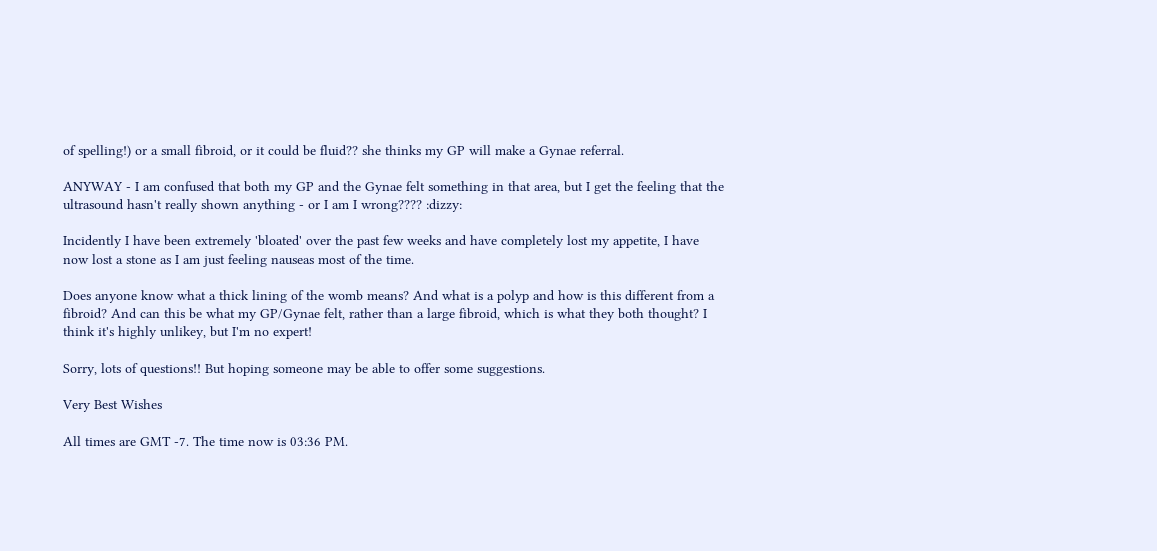of spelling!) or a small fibroid, or it could be fluid?? she thinks my GP will make a Gynae referral.

ANYWAY - I am confused that both my GP and the Gynae felt something in that area, but I get the feeling that the ultrasound hasn't really shown anything - or I am I wrong???? :dizzy:

Incidently I have been extremely 'bloated' over the past few weeks and have completely lost my appetite, I have now lost a stone as I am just feeling nauseas most of the time.

Does anyone know what a thick lining of the womb means? And what is a polyp and how is this different from a fibroid? And can this be what my GP/Gynae felt, rather than a large fibroid, which is what they both thought? I think it's highly unlikey, but I'm no expert!

Sorry, lots of questions!! But hoping someone may be able to offer some suggestions.

Very Best Wishes

All times are GMT -7. The time now is 03:36 PM.